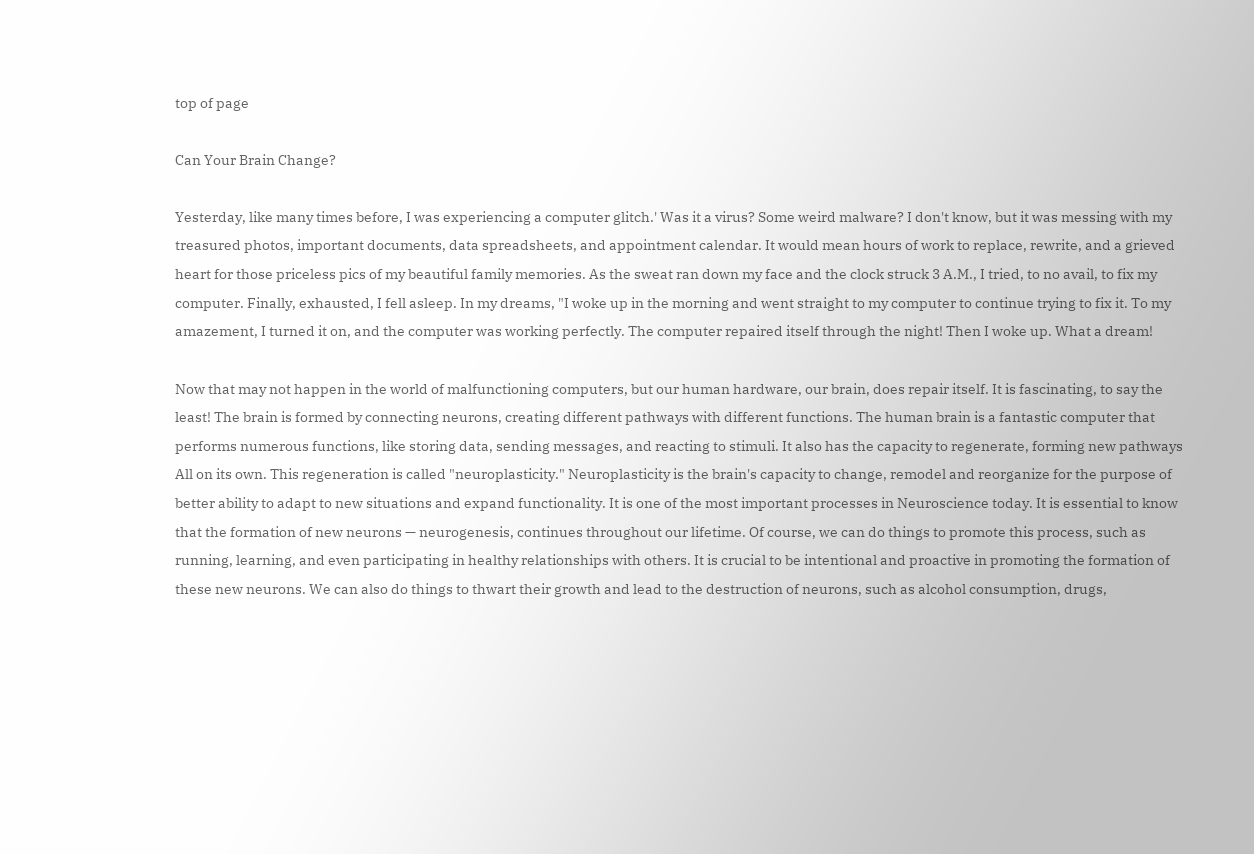top of page

Can Your Brain Change?

Yesterday, like many times before, I was experiencing a computer glitch.' Was it a virus? Some weird malware? I don't know, but it was messing with my treasured photos, important documents, data spreadsheets, and appointment calendar. It would mean hours of work to replace, rewrite, and a grieved heart for those priceless pics of my beautiful family memories. As the sweat ran down my face and the clock struck 3 A.M., I tried, to no avail, to fix my computer. Finally, exhausted, I fell asleep. In my dreams, "I woke up in the morning and went straight to my computer to continue trying to fix it. To my amazement, I turned it on, and the computer was working perfectly. The computer repaired itself through the night! Then I woke up. What a dream!

Now that may not happen in the world of malfunctioning computers, but our human hardware, our brain, does repair itself. It is fascinating, to say the least! The brain is formed by connecting neurons, creating different pathways with different functions. The human brain is a fantastic computer that performs numerous functions, like storing data, sending messages, and reacting to stimuli. It also has the capacity to regenerate, forming new pathways All on its own. This regeneration is called "neuroplasticity." Neuroplasticity is the brain's capacity to change, remodel and reorganize for the purpose of better ability to adapt to new situations and expand functionality. It is one of the most important processes in Neuroscience today. It is essential to know that the formation of new neurons — neurogenesis, continues throughout our lifetime. Of course, we can do things to promote this process, such as running, learning, and even participating in healthy relationships with others. It is crucial to be intentional and proactive in promoting the formation of these new neurons. We can also do things to thwart their growth and lead to the destruction of neurons, such as alcohol consumption, drugs,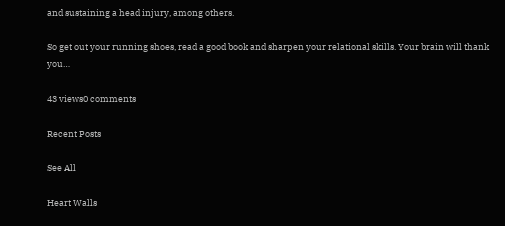and sustaining a head injury, among others.

So get out your running shoes, read a good book and sharpen your relational skills. Your brain will thank you…

43 views0 comments

Recent Posts

See All

Heart Walls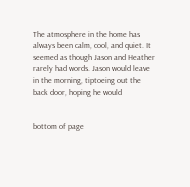The atmosphere in the home has always been calm, cool, and quiet. It seemed as though Jason and Heather rarely had words. Jason would leave in the morning, tiptoeing out the back door, hoping he would


bottom of page